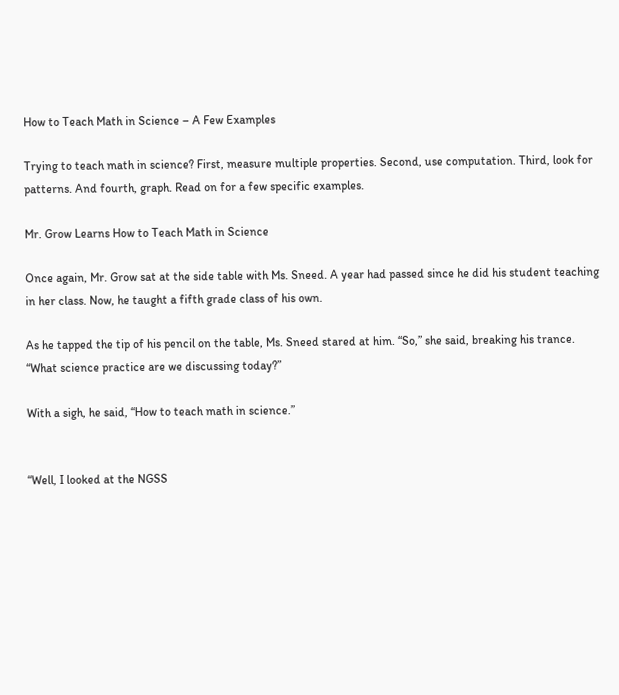How to Teach Math in Science – A Few Examples

Trying to teach math in science? First, measure multiple properties. Second, use computation. Third, look for patterns. And fourth, graph. Read on for a few specific examples.

Mr. Grow Learns How to Teach Math in Science

Once again, Mr. Grow sat at the side table with Ms. Sneed. A year had passed since he did his student teaching in her class. Now, he taught a fifth grade class of his own.

As he tapped the tip of his pencil on the table, Ms. Sneed stared at him. “So,” she said, breaking his trance. “What science practice are we discussing today?”

With a sigh, he said, “How to teach math in science.”


“Well, I looked at the NGSS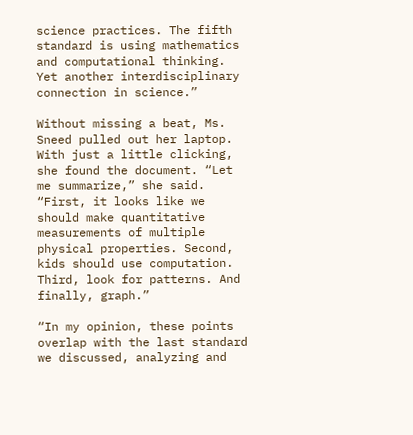science practices. The fifth standard is using mathematics and computational thinking. Yet another interdisciplinary connection in science.”

Without missing a beat, Ms. Sneed pulled out her laptop. With just a little clicking, she found the document. “Let me summarize,” she said. “First, it looks like we should make quantitative measurements of multiple physical properties. Second, kids should use computation. Third, look for patterns. And finally, graph.”

“In my opinion, these points overlap with the last standard we discussed, analyzing and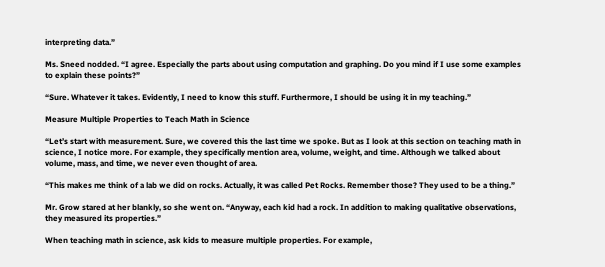interpreting data.”

Ms. Sneed nodded. “I agree. Especially the parts about using computation and graphing. Do you mind if I use some examples to explain these points?”

“Sure. Whatever it takes. Evidently, I need to know this stuff. Furthermore, I should be using it in my teaching.”

Measure Multiple Properties to Teach Math in Science

“Let’s start with measurement. Sure, we covered this the last time we spoke. But as I look at this section on teaching math in science, I notice more. For example, they specifically mention area, volume, weight, and time. Although we talked about volume, mass, and time, we never even thought of area.

“This makes me think of a lab we did on rocks. Actually, it was called Pet Rocks. Remember those? They used to be a thing.”

Mr. Grow stared at her blankly, so she went on. “Anyway, each kid had a rock. In addition to making qualitative observations, they measured its properties.”

When teaching math in science, ask kids to measure multiple properties. For example,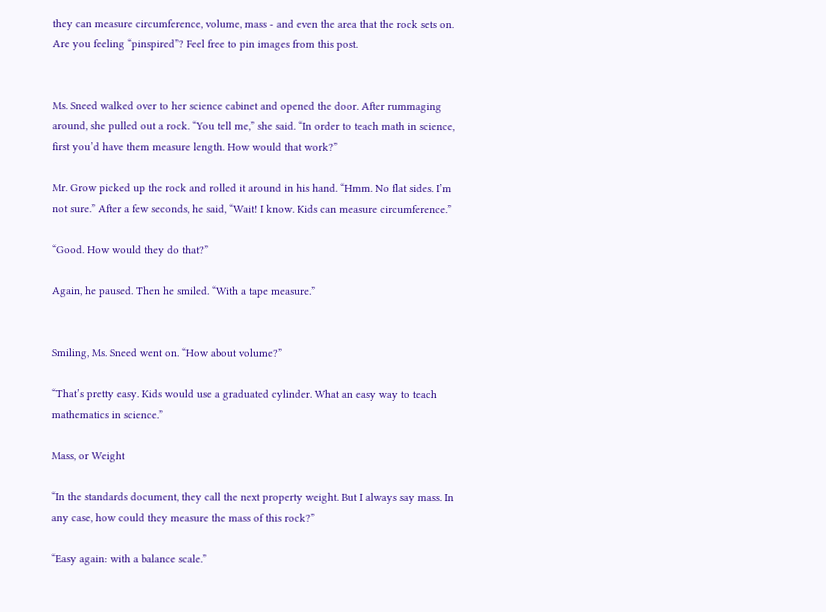they can measure circumference, volume, mass - and even the area that the rock sets on.
Are you feeling “pinspired”? Feel free to pin images from this post.


Ms. Sneed walked over to her science cabinet and opened the door. After rummaging around, she pulled out a rock. “You tell me,” she said. “In order to teach math in science, first you’d have them measure length. How would that work?”

Mr. Grow picked up the rock and rolled it around in his hand. “Hmm. No flat sides. I’m not sure.” After a few seconds, he said, “Wait! I know. Kids can measure circumference.”

“Good. How would they do that?”

Again, he paused. Then he smiled. “With a tape measure.”


Smiling, Ms. Sneed went on. “How about volume?”

“That’s pretty easy. Kids would use a graduated cylinder. What an easy way to teach mathematics in science.”

Mass, or Weight

“In the standards document, they call the next property weight. But I always say mass. In any case, how could they measure the mass of this rock?”

“Easy again: with a balance scale.”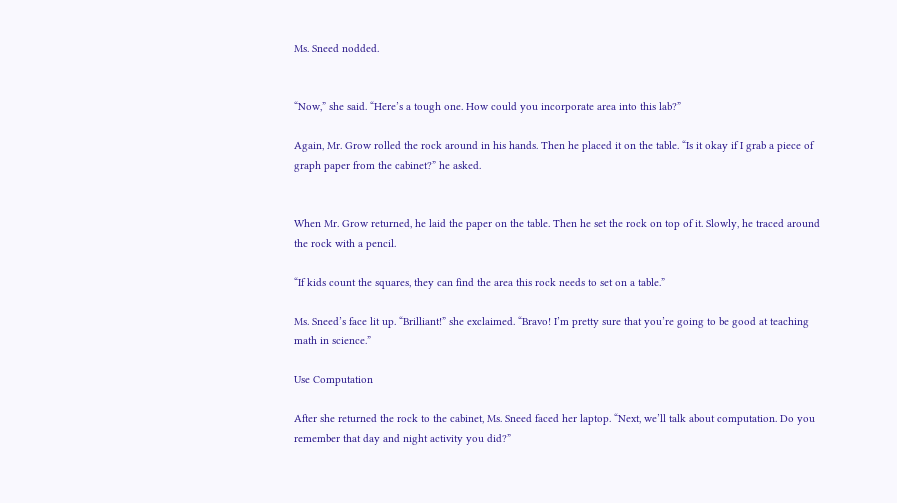Ms. Sneed nodded.


“Now,” she said. “Here’s a tough one. How could you incorporate area into this lab?”

Again, Mr. Grow rolled the rock around in his hands. Then he placed it on the table. “Is it okay if I grab a piece of graph paper from the cabinet?” he asked.


When Mr. Grow returned, he laid the paper on the table. Then he set the rock on top of it. Slowly, he traced around the rock with a pencil.

“If kids count the squares, they can find the area this rock needs to set on a table.”

Ms. Sneed’s face lit up. “Brilliant!” she exclaimed. “Bravo! I’m pretty sure that you’re going to be good at teaching math in science.”

Use Computation

After she returned the rock to the cabinet, Ms. Sneed faced her laptop. “Next, we’ll talk about computation. Do you remember that day and night activity you did?”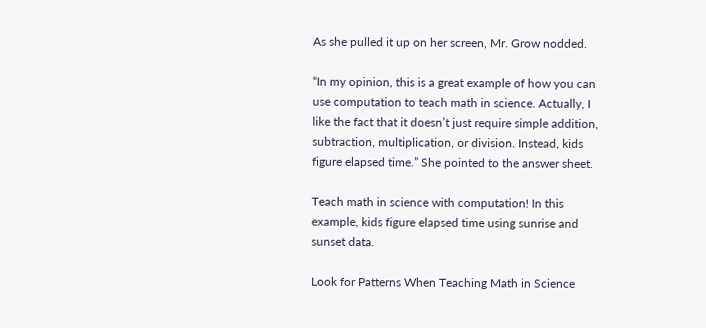As she pulled it up on her screen, Mr. Grow nodded.

“In my opinion, this is a great example of how you can use computation to teach math in science. Actually, I like the fact that it doesn’t just require simple addition, subtraction, multiplication, or division. Instead, kids figure elapsed time.” She pointed to the answer sheet.

Teach math in science with computation! In this example, kids figure elapsed time using sunrise and sunset data.

Look for Patterns When Teaching Math in Science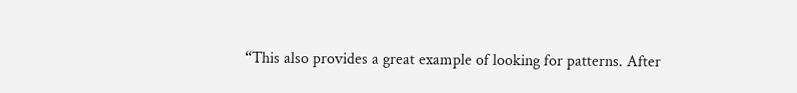“This also provides a great example of looking for patterns. After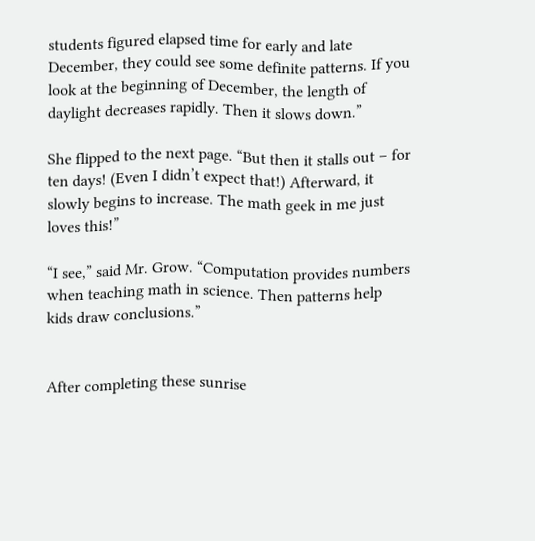students figured elapsed time for early and late December, they could see some definite patterns. If you look at the beginning of December, the length of daylight decreases rapidly. Then it slows down.”

She flipped to the next page. “But then it stalls out – for ten days! (Even I didn’t expect that!) Afterward, it slowly begins to increase. The math geek in me just loves this!”

“I see,” said Mr. Grow. “Computation provides numbers when teaching math in science. Then patterns help kids draw conclusions.”


After completing these sunrise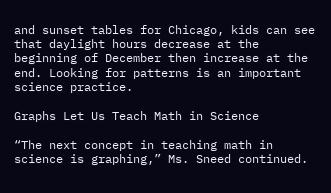and sunset tables for Chicago, kids can see that daylight hours decrease at the beginning of December then increase at the end. Looking for patterns is an important science practice.

Graphs Let Us Teach Math in Science

“The next concept in teaching math in science is graphing,” Ms. Sneed continued.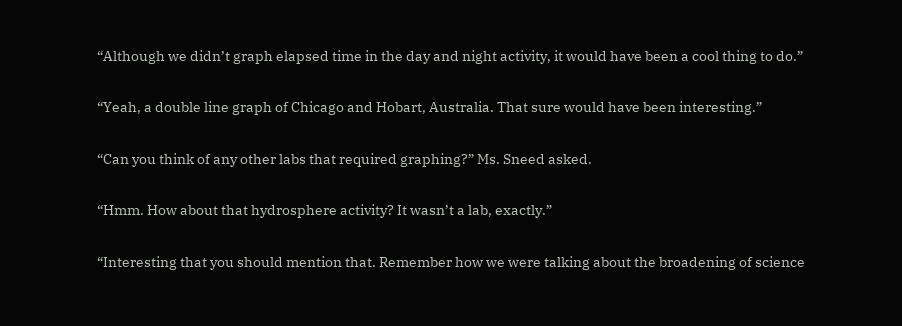“Although we didn’t graph elapsed time in the day and night activity, it would have been a cool thing to do.”

“Yeah, a double line graph of Chicago and Hobart, Australia. That sure would have been interesting.”

“Can you think of any other labs that required graphing?” Ms. Sneed asked.

“Hmm. How about that hydrosphere activity? It wasn’t a lab, exactly.”

“Interesting that you should mention that. Remember how we were talking about the broadening of science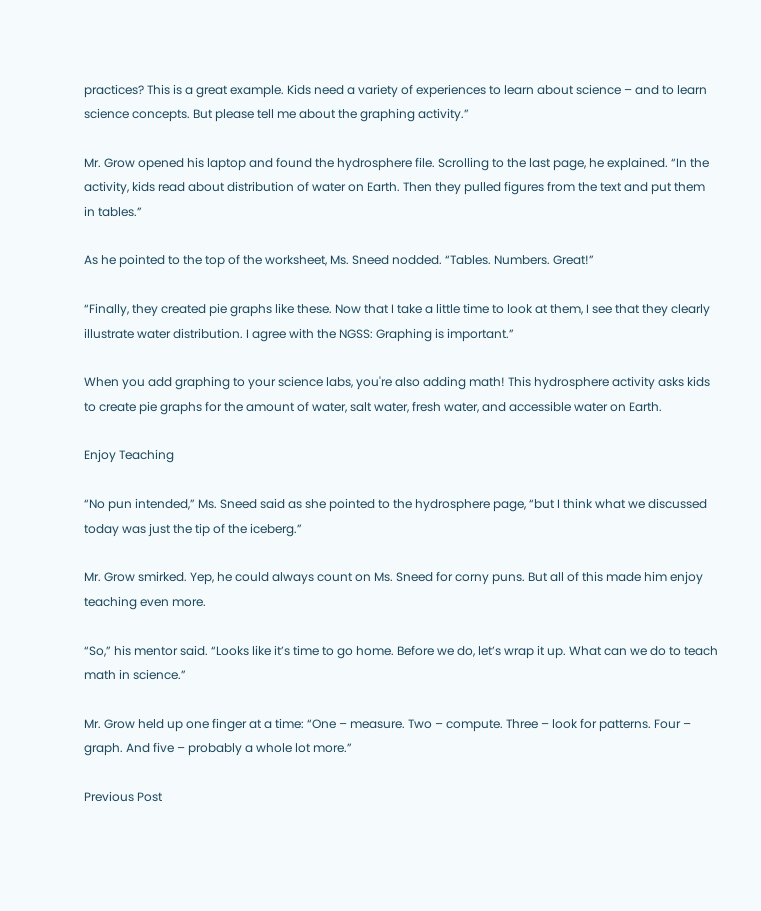practices? This is a great example. Kids need a variety of experiences to learn about science – and to learn science concepts. But please tell me about the graphing activity.”

Mr. Grow opened his laptop and found the hydrosphere file. Scrolling to the last page, he explained. “In the activity, kids read about distribution of water on Earth. Then they pulled figures from the text and put them in tables.”

As he pointed to the top of the worksheet, Ms. Sneed nodded. “Tables. Numbers. Great!”

“Finally, they created pie graphs like these. Now that I take a little time to look at them, I see that they clearly illustrate water distribution. I agree with the NGSS: Graphing is important.”

When you add graphing to your science labs, you're also adding math! This hydrosphere activity asks kids to create pie graphs for the amount of water, salt water, fresh water, and accessible water on Earth.

Enjoy Teaching

“No pun intended,” Ms. Sneed said as she pointed to the hydrosphere page, “but I think what we discussed today was just the tip of the iceberg.”

Mr. Grow smirked. Yep, he could always count on Ms. Sneed for corny puns. But all of this made him enjoy teaching even more.

“So,” his mentor said. “Looks like it’s time to go home. Before we do, let’s wrap it up. What can we do to teach math in science.”

Mr. Grow held up one finger at a time: “One – measure. Two – compute. Three – look for patterns. Four – graph. And five – probably a whole lot more.”

Previous Post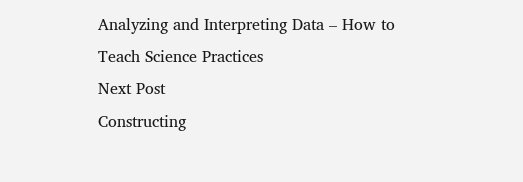Analyzing and Interpreting Data – How to Teach Science Practices
Next Post
Constructing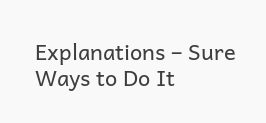Explanations – Sure Ways to Do It